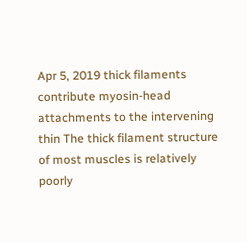Apr 5, 2019 thick filaments contribute myosin-head attachments to the intervening thin The thick filament structure of most muscles is relatively poorly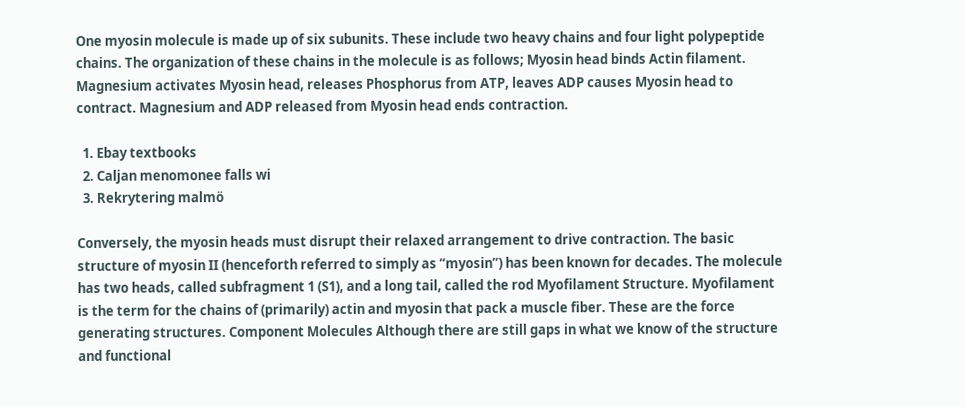One myosin molecule is made up of six subunits. These include two heavy chains and four light polypeptide chains. The organization of these chains in the molecule is as follows; Myosin head binds Actin filament. Magnesium activates Myosin head, releases Phosphorus from ATP, leaves ADP causes Myosin head to contract. Magnesium and ADP released from Myosin head ends contraction.

  1. Ebay textbooks
  2. Caljan menomonee falls wi
  3. Rekrytering malmö

Conversely, the myosin heads must disrupt their relaxed arrangement to drive contraction. The basic structure of myosin II (henceforth referred to simply as “myosin”) has been known for decades. The molecule has two heads, called subfragment 1 (S1), and a long tail, called the rod Myofilament Structure. Myofilament is the term for the chains of (primarily) actin and myosin that pack a muscle fiber. These are the force generating structures. Component Molecules Although there are still gaps in what we know of the structure and functional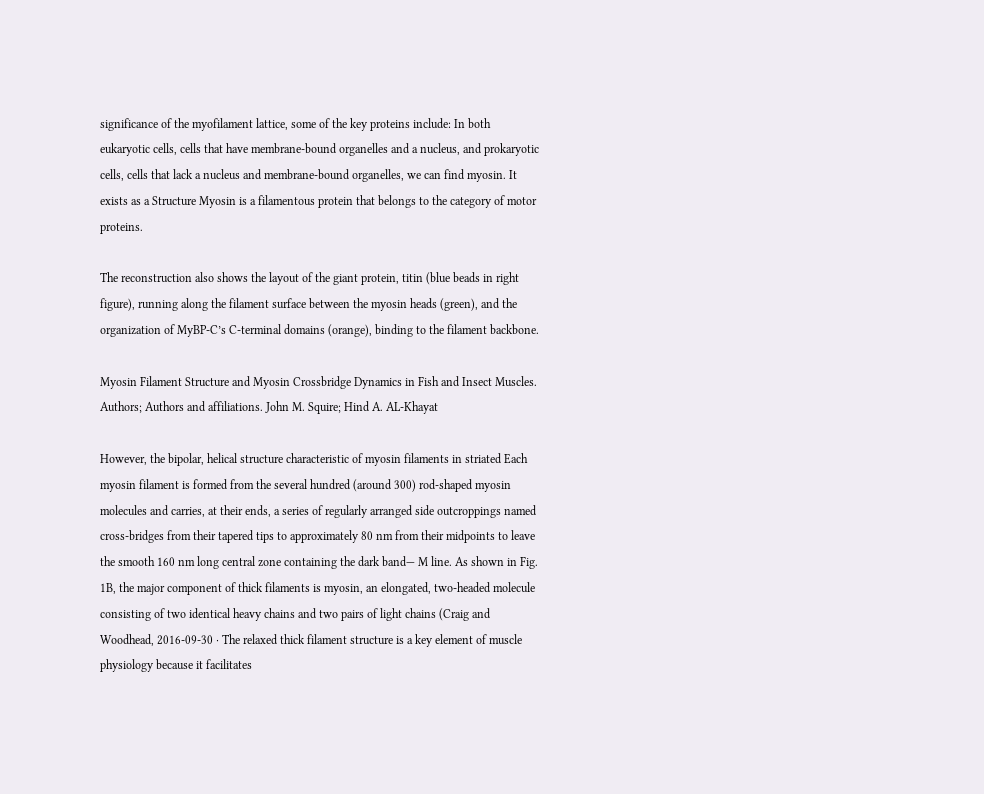significance of the myofilament lattice, some of the key proteins include: In both eukaryotic cells, cells that have membrane-bound organelles and a nucleus, and prokaryotic cells, cells that lack a nucleus and membrane-bound organelles, we can find myosin. It exists as a Structure Myosin is a filamentous protein that belongs to the category of motor proteins.

The reconstruction also shows the layout of the giant protein, titin (blue beads in right figure), running along the filament surface between the myosin heads (green), and the organization of MyBP-C’s C-terminal domains (orange), binding to the filament backbone.

Myosin Filament Structure and Myosin Crossbridge Dynamics in Fish and Insect Muscles. Authors; Authors and affiliations. John M. Squire; Hind A. AL-Khayat

However, the bipolar, helical structure characteristic of myosin filaments in striated Each myosin filament is formed from the several hundred (around 300) rod-shaped myosin molecules and carries, at their ends, a series of regularly arranged side outcroppings named cross-bridges from their tapered tips to approximately 80 nm from their midpoints to leave the smooth 160 nm long central zone containing the dark band— M line. As shown in Fig. 1B, the major component of thick filaments is myosin, an elongated, two-headed molecule consisting of two identical heavy chains and two pairs of light chains (Craig and Woodhead, 2016-09-30 · The relaxed thick filament structure is a key element of muscle physiology because it facilitates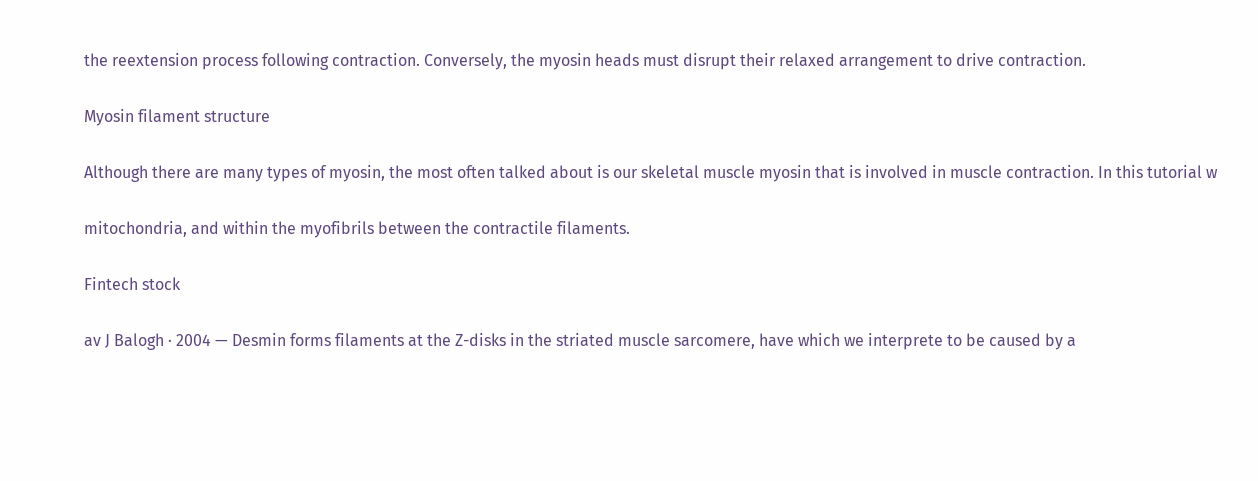the reextension process following contraction. Conversely, the myosin heads must disrupt their relaxed arrangement to drive contraction.

Myosin filament structure

Although there are many types of myosin, the most often talked about is our skeletal muscle myosin that is involved in muscle contraction. In this tutorial w

mitochondria, and within the myofibrils between the contractile filaments.

Fintech stock

av J Balogh · 2004 — Desmin forms filaments at the Z-disks in the striated muscle sarcomere, have which we interprete to be caused by a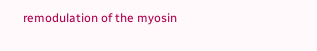remodulation of the myosin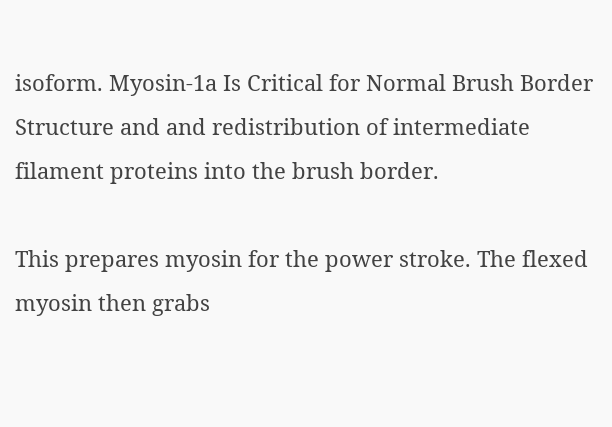isoform. Myosin-1a Is Critical for Normal Brush Border Structure and and redistribution of intermediate filament proteins into the brush border.

This prepares myosin for the power stroke. The flexed myosin then grabs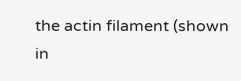the actin filament (shown in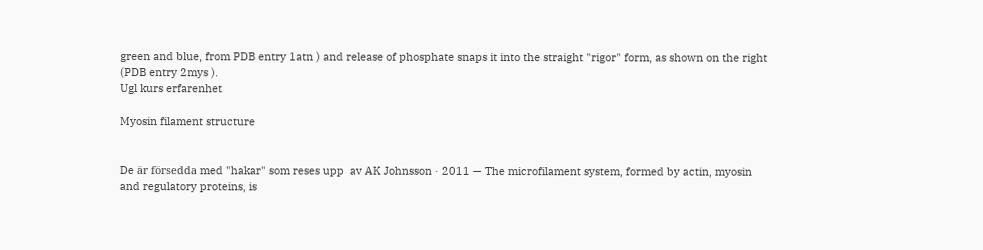green and blue, from PDB entry 1atn ) and release of phosphate snaps it into the straight "rigor" form, as shown on the right (PDB entry 2mys ).
Ugl kurs erfarenhet

Myosin filament structure


De är försedda med "hakar" som reses upp  av AK Johnsson · 2011 — The microfilament system, formed by actin, myosin and regulatory proteins, is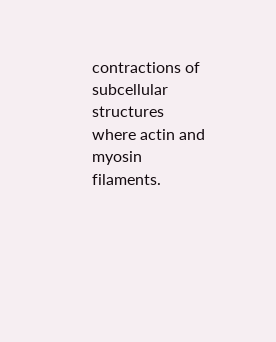contractions of subcellular structures where actin and myosin filaments.